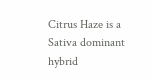Citrus Haze is a Sativa dominant hybrid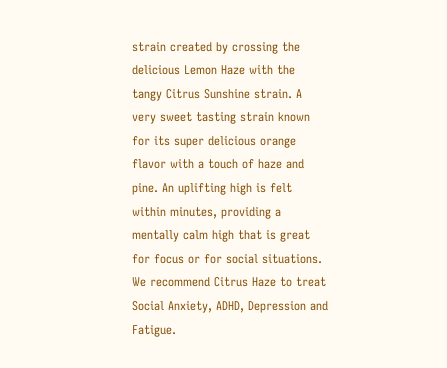strain created by crossing the delicious Lemon Haze with the tangy Citrus Sunshine strain. A very sweet tasting strain known for its super delicious orange flavor with a touch of haze and pine. An uplifting high is felt within minutes, providing a mentally calm high that is great for focus or for social situations. We recommend Citrus Haze to treat Social Anxiety, ADHD, Depression and Fatigue.